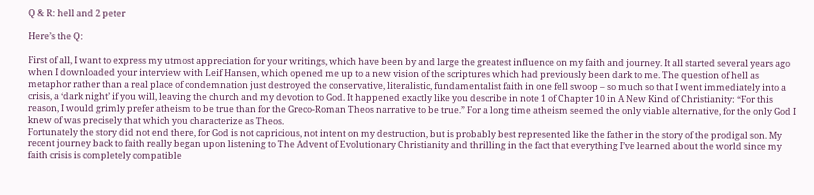Q & R: hell and 2 peter

Here’s the Q:

First of all, I want to express my utmost appreciation for your writings, which have been by and large the greatest influence on my faith and journey. It all started several years ago when I downloaded your interview with Leif Hansen, which opened me up to a new vision of the scriptures which had previously been dark to me. The question of hell as metaphor rather than a real place of condemnation just destroyed the conservative, literalistic, fundamentalist faith in one fell swoop – so much so that I went immediately into a crisis, a ‘dark night’ if you will, leaving the church and my devotion to God. It happened exactly like you describe in note 1 of Chapter 10 in A New Kind of Christianity: “For this reason, I would grimly prefer atheism to be true than for the Greco-Roman Theos narrative to be true.” For a long time atheism seemed the only viable alternative, for the only God I knew of was precisely that which you characterize as Theos.
Fortunately the story did not end there, for God is not capricious, not intent on my destruction, but is probably best represented like the father in the story of the prodigal son. My recent journey back to faith really began upon listening to The Advent of Evolutionary Christianity and thrilling in the fact that everything I’ve learned about the world since my faith crisis is completely compatible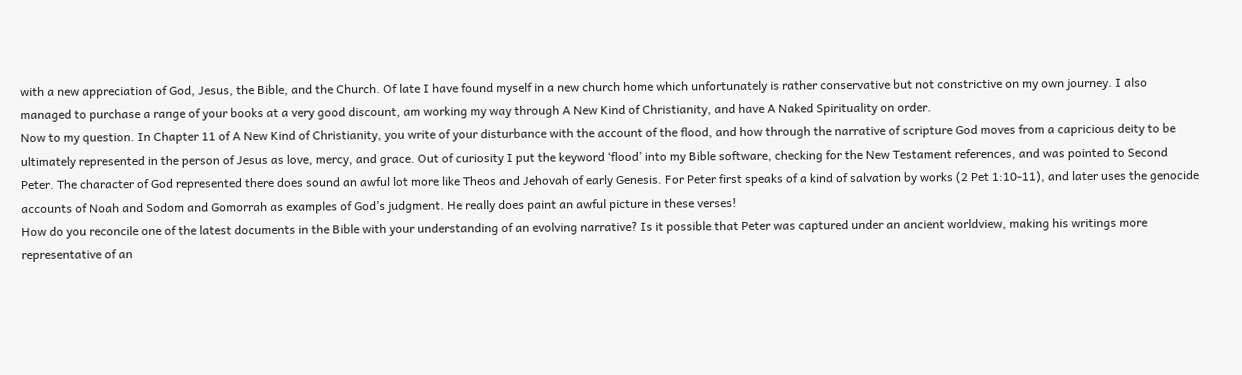with a new appreciation of God, Jesus, the Bible, and the Church. Of late I have found myself in a new church home which unfortunately is rather conservative but not constrictive on my own journey. I also managed to purchase a range of your books at a very good discount, am working my way through A New Kind of Christianity, and have A Naked Spirituality on order.
Now to my question. In Chapter 11 of A New Kind of Christianity, you write of your disturbance with the account of the flood, and how through the narrative of scripture God moves from a capricious deity to be ultimately represented in the person of Jesus as love, mercy, and grace. Out of curiosity I put the keyword ‘flood’ into my Bible software, checking for the New Testament references, and was pointed to Second Peter. The character of God represented there does sound an awful lot more like Theos and Jehovah of early Genesis. For Peter first speaks of a kind of salvation by works (2 Pet 1:10-11), and later uses the genocide accounts of Noah and Sodom and Gomorrah as examples of God’s judgment. He really does paint an awful picture in these verses!
How do you reconcile one of the latest documents in the Bible with your understanding of an evolving narrative? Is it possible that Peter was captured under an ancient worldview, making his writings more representative of an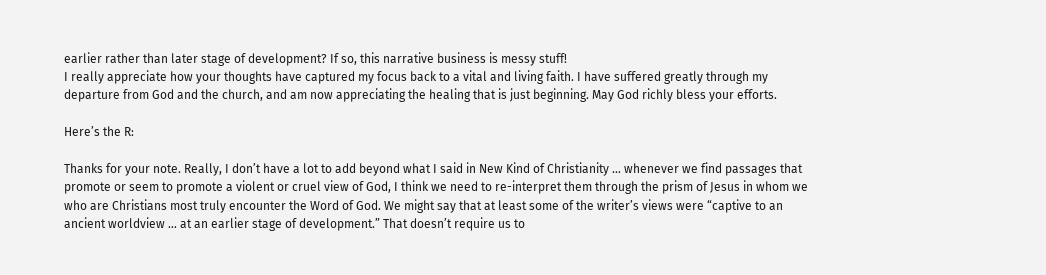earlier rather than later stage of development? If so, this narrative business is messy stuff!
I really appreciate how your thoughts have captured my focus back to a vital and living faith. I have suffered greatly through my departure from God and the church, and am now appreciating the healing that is just beginning. May God richly bless your efforts.

Here’s the R:

Thanks for your note. Really, I don’t have a lot to add beyond what I said in New Kind of Christianity … whenever we find passages that promote or seem to promote a violent or cruel view of God, I think we need to re-interpret them through the prism of Jesus in whom we who are Christians most truly encounter the Word of God. We might say that at least some of the writer’s views were “captive to an ancient worldview … at an earlier stage of development.” That doesn’t require us to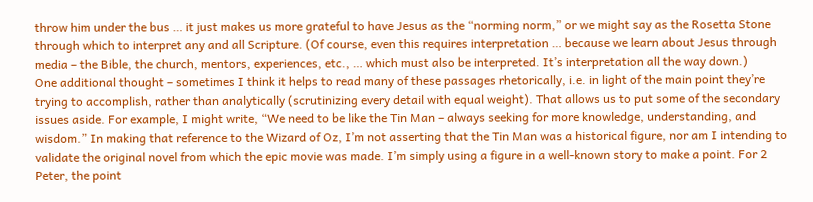throw him under the bus … it just makes us more grateful to have Jesus as the “norming norm,” or we might say as the Rosetta Stone through which to interpret any and all Scripture. (Of course, even this requires interpretation … because we learn about Jesus through media – the Bible, the church, mentors, experiences, etc., … which must also be interpreted. It’s interpretation all the way down.)
One additional thought – sometimes I think it helps to read many of these passages rhetorically, i.e. in light of the main point they’re trying to accomplish, rather than analytically (scrutinizing every detail with equal weight). That allows us to put some of the secondary issues aside. For example, I might write, “We need to be like the Tin Man – always seeking for more knowledge, understanding, and wisdom.” In making that reference to the Wizard of Oz, I’m not asserting that the Tin Man was a historical figure, nor am I intending to validate the original novel from which the epic movie was made. I’m simply using a figure in a well-known story to make a point. For 2 Peter, the point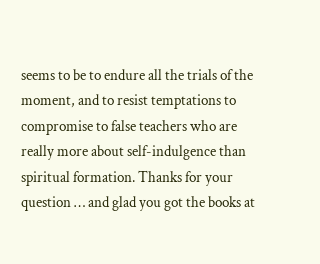seems to be to endure all the trials of the moment, and to resist temptations to compromise to false teachers who are really more about self-indulgence than spiritual formation. Thanks for your question … and glad you got the books at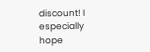discount! I especially hope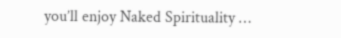you’ll enjoy Naked Spirituality …